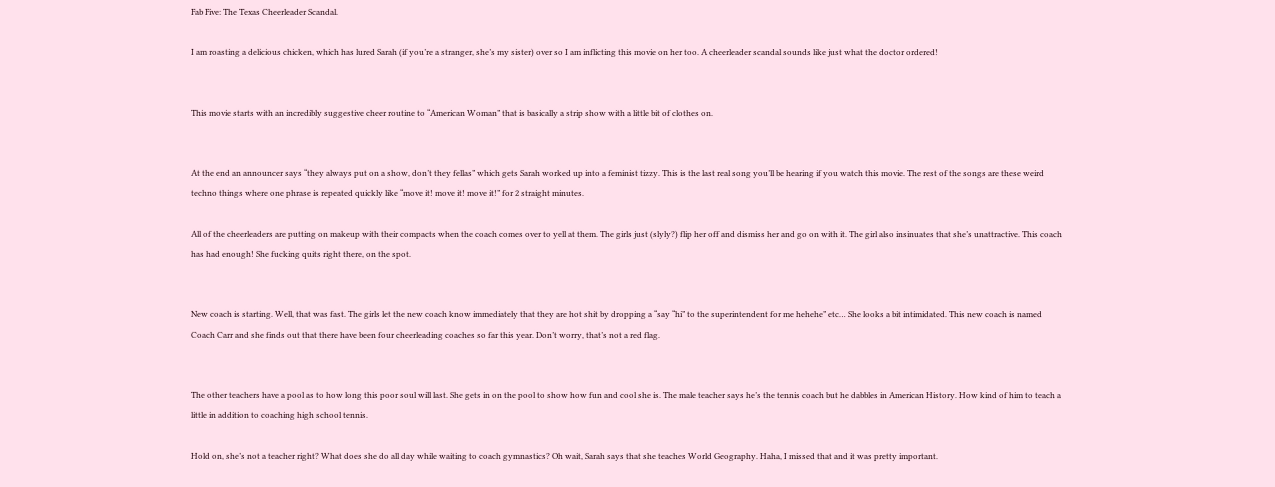Fab Five: The Texas Cheerleader Scandal.

I am roasting a delicious chicken, which has lured Sarah (if you’re a stranger, she’s my sister) over so I am inflicting this movie on her too. A cheerleader scandal sounds like just what the doctor ordered!


This movie starts with an incredibly suggestive cheer routine to “American Woman” that is basically a strip show with a little bit of clothes on.


At the end an announcer says “they always put on a show, don’t they fellas” which gets Sarah worked up into a feminist tizzy. This is the last real song you’ll be hearing if you watch this movie. The rest of the songs are these weird techno things where one phrase is repeated quickly like “move it! move it! move it!” for 2 straight minutes.

All of the cheerleaders are putting on makeup with their compacts when the coach comes over to yell at them. The girls just (slyly?) flip her off and dismiss her and go on with it. The girl also insinuates that she’s unattractive. This coach has had enough! She fucking quits right there, on the spot.


New coach is starting. Well, that was fast. The girls let the new coach know immediately that they are hot shit by dropping a “say “hi” to the superintendent for me hehehe” etc… She looks a bit intimidated. This new coach is named Coach Carr and she finds out that there have been four cheerleading coaches so far this year. Don’t worry, that’s not a red flag.


The other teachers have a pool as to how long this poor soul will last. She gets in on the pool to show how fun and cool she is. The male teacher says he’s the tennis coach but he dabbles in American History. How kind of him to teach a little in addition to coaching high school tennis.

Hold on, she’s not a teacher right? What does she do all day while waiting to coach gymnastics? Oh wait, Sarah says that she teaches World Geography. Haha, I missed that and it was pretty important.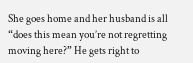She goes home and her husband is all “does this mean you’re not regretting moving here?” He gets right to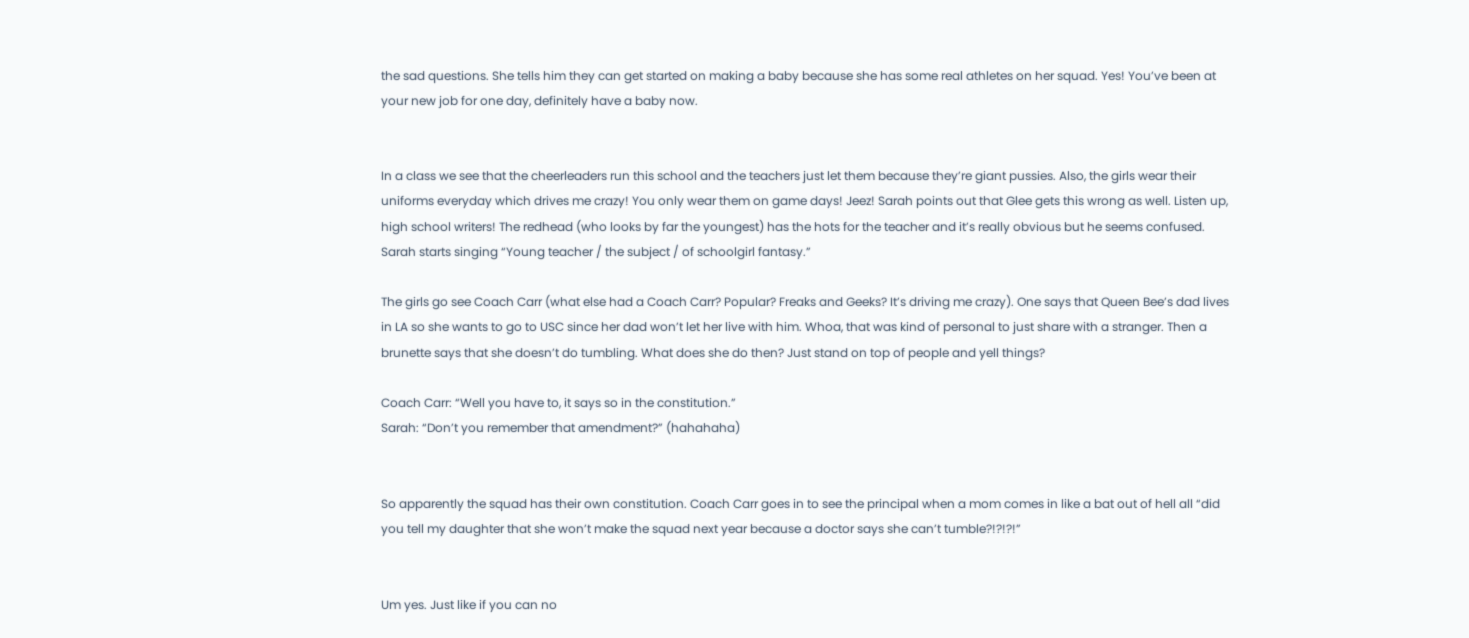the sad questions. She tells him they can get started on making a baby because she has some real athletes on her squad. Yes! You’ve been at your new job for one day, definitely have a baby now.


In a class we see that the cheerleaders run this school and the teachers just let them because they’re giant pussies. Also, the girls wear their uniforms everyday which drives me crazy! You only wear them on game days! Jeez! Sarah points out that Glee gets this wrong as well. Listen up, high school writers! The redhead (who looks by far the youngest) has the hots for the teacher and it’s really obvious but he seems confused. Sarah starts singing “Young teacher / the subject / of schoolgirl fantasy.”

The girls go see Coach Carr (what else had a Coach Carr? Popular? Freaks and Geeks? It’s driving me crazy). One says that Queen Bee’s dad lives in LA so she wants to go to USC since her dad won’t let her live with him. Whoa, that was kind of personal to just share with a stranger. Then a brunette says that she doesn’t do tumbling. What does she do then? Just stand on top of people and yell things?

Coach Carr: “Well you have to, it says so in the constitution.”
Sarah: “Don’t you remember that amendment?” (hahahaha)


So apparently the squad has their own constitution. Coach Carr goes in to see the principal when a mom comes in like a bat out of hell all “did you tell my daughter that she won’t make the squad next year because a doctor says she can’t tumble?!?!?!”


Um yes. Just like if you can no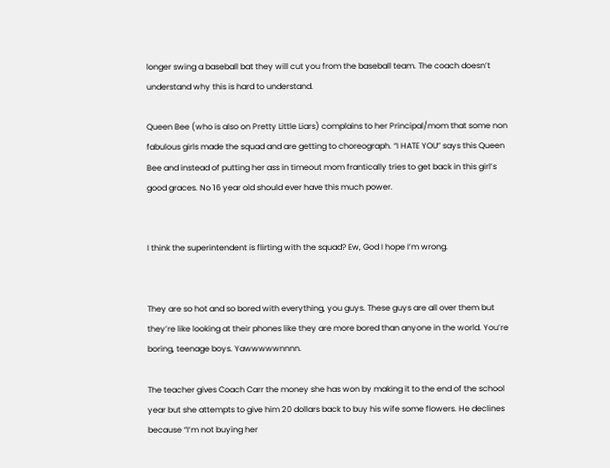longer swing a baseball bat they will cut you from the baseball team. The coach doesn’t understand why this is hard to understand.

Queen Bee (who is also on Pretty Little Liars) complains to her Principal/mom that some non fabulous girls made the squad and are getting to choreograph. “I HATE YOU” says this Queen Bee and instead of putting her ass in timeout mom frantically tries to get back in this girl’s good graces. No 16 year old should ever have this much power.


I think the superintendent is flirting with the squad? Ew, God I hope I’m wrong.


They are so hot and so bored with everything, you guys. These guys are all over them but they’re like looking at their phones like they are more bored than anyone in the world. You’re boring, teenage boys. Yawwwwwnnnn.

The teacher gives Coach Carr the money she has won by making it to the end of the school year but she attempts to give him 20 dollars back to buy his wife some flowers. He declines because “I’m not buying her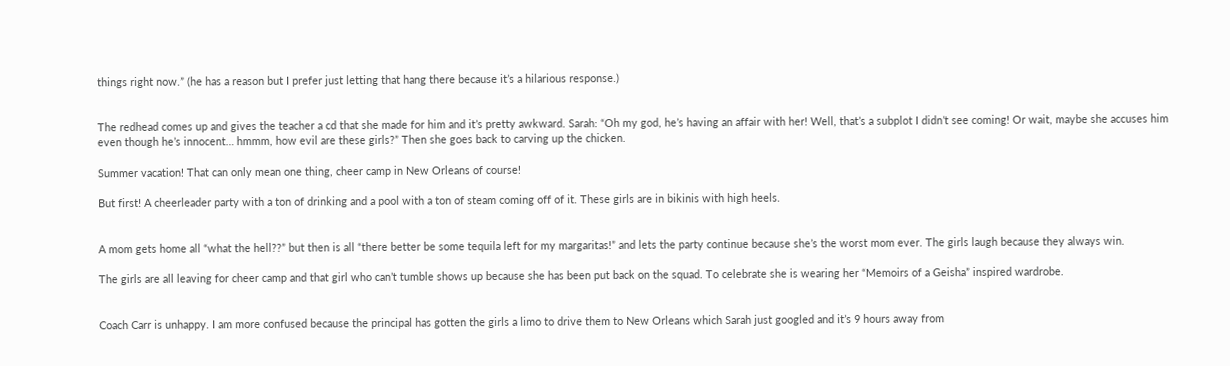things right now.” (he has a reason but I prefer just letting that hang there because it’s a hilarious response.)


The redhead comes up and gives the teacher a cd that she made for him and it’s pretty awkward. Sarah: “Oh my god, he’s having an affair with her! Well, that’s a subplot I didn’t see coming! Or wait, maybe she accuses him even though he’s innocent… hmmm, how evil are these girls?” Then she goes back to carving up the chicken.

Summer vacation! That can only mean one thing, cheer camp in New Orleans of course!

But first! A cheerleader party with a ton of drinking and a pool with a ton of steam coming off of it. These girls are in bikinis with high heels.


A mom gets home all “what the hell??” but then is all “there better be some tequila left for my margaritas!” and lets the party continue because she’s the worst mom ever. The girls laugh because they always win.

The girls are all leaving for cheer camp and that girl who can’t tumble shows up because she has been put back on the squad. To celebrate she is wearing her “Memoirs of a Geisha” inspired wardrobe.


Coach Carr is unhappy. I am more confused because the principal has gotten the girls a limo to drive them to New Orleans which Sarah just googled and it’s 9 hours away from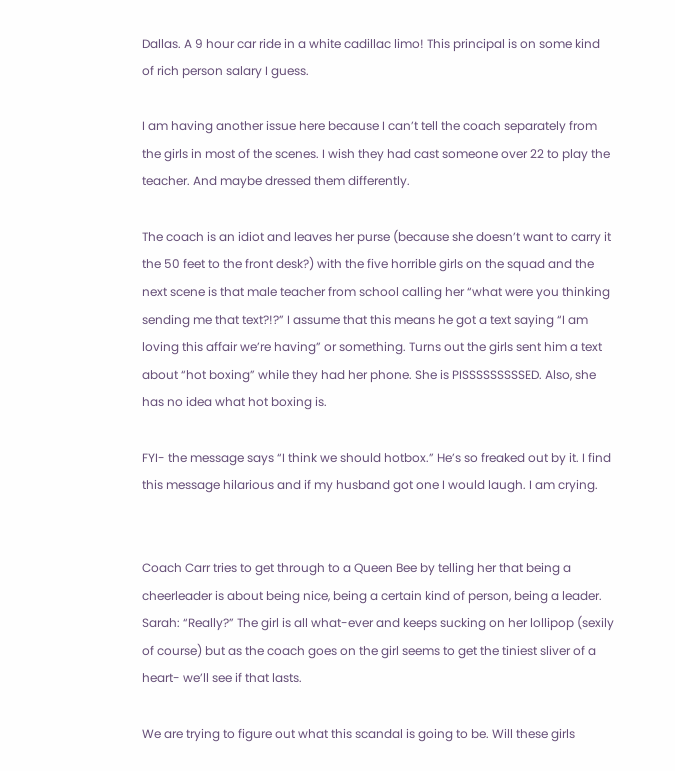Dallas. A 9 hour car ride in a white cadillac limo! This principal is on some kind of rich person salary I guess.

I am having another issue here because I can’t tell the coach separately from the girls in most of the scenes. I wish they had cast someone over 22 to play the teacher. And maybe dressed them differently.

The coach is an idiot and leaves her purse (because she doesn’t want to carry it the 50 feet to the front desk?) with the five horrible girls on the squad and the next scene is that male teacher from school calling her “what were you thinking sending me that text?!?” I assume that this means he got a text saying “I am loving this affair we’re having” or something. Turns out the girls sent him a text about “hot boxing” while they had her phone. She is PISSSSSSSSSED. Also, she has no idea what hot boxing is.

FYI- the message says “I think we should hotbox.” He’s so freaked out by it. I find this message hilarious and if my husband got one I would laugh. I am crying.


Coach Carr tries to get through to a Queen Bee by telling her that being a cheerleader is about being nice, being a certain kind of person, being a leader. Sarah: “Really?” The girl is all what-ever and keeps sucking on her lollipop (sexily of course) but as the coach goes on the girl seems to get the tiniest sliver of a heart- we’ll see if that lasts.

We are trying to figure out what this scandal is going to be. Will these girls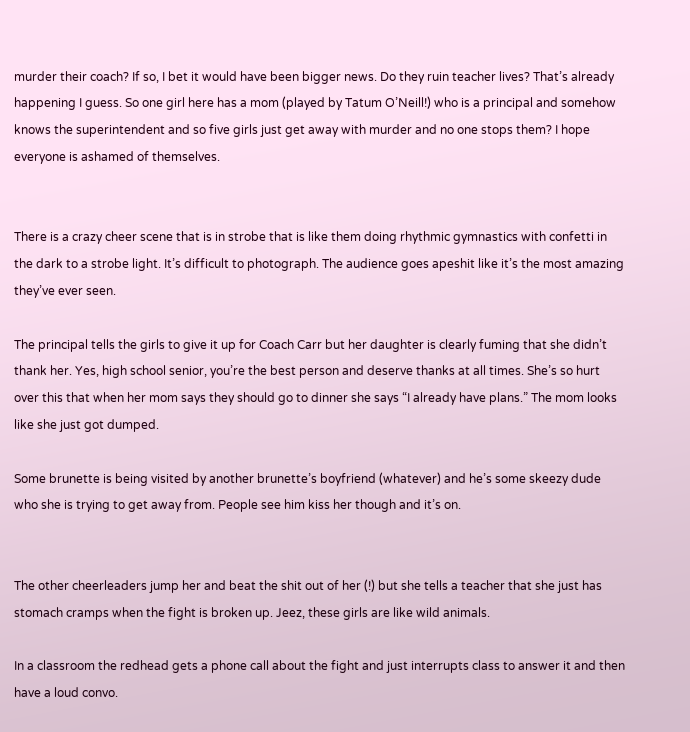murder their coach? If so, I bet it would have been bigger news. Do they ruin teacher lives? That’s already happening I guess. So one girl here has a mom (played by Tatum O’Neill!) who is a principal and somehow knows the superintendent and so five girls just get away with murder and no one stops them? I hope everyone is ashamed of themselves.


There is a crazy cheer scene that is in strobe that is like them doing rhythmic gymnastics with confetti in the dark to a strobe light. It’s difficult to photograph. The audience goes apeshit like it’s the most amazing they’ve ever seen.

The principal tells the girls to give it up for Coach Carr but her daughter is clearly fuming that she didn’t thank her. Yes, high school senior, you’re the best person and deserve thanks at all times. She’s so hurt over this that when her mom says they should go to dinner she says “I already have plans.” The mom looks like she just got dumped.

Some brunette is being visited by another brunette’s boyfriend (whatever) and he’s some skeezy dude who she is trying to get away from. People see him kiss her though and it’s on.


The other cheerleaders jump her and beat the shit out of her (!) but she tells a teacher that she just has stomach cramps when the fight is broken up. Jeez, these girls are like wild animals.

In a classroom the redhead gets a phone call about the fight and just interrupts class to answer it and then have a loud convo.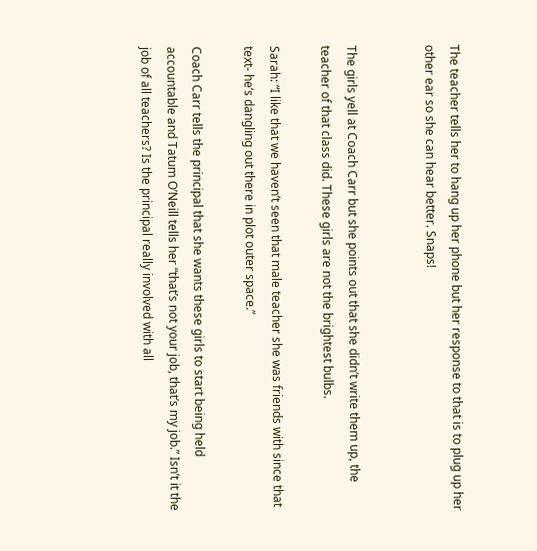The teacher tells her to hang up her phone but her response to that is to plug up her other ear so she can hear better. Snaps!


The girls yell at Coach Carr but she points out that she didn’t write them up, the teacher of that class did. These girls are not the brightest bulbs.

Sarah: “I like that we haven’t seen that male teacher she was friends with since that text- he’s dangling out there in plot outer space.”

Coach Carr tells the principal that she wants these girls to start being held accountable and Tatum O’Neill tells her “that’s not your job, that’s my job.” Isn’t it the job of all teachers? Is the principal really involved with all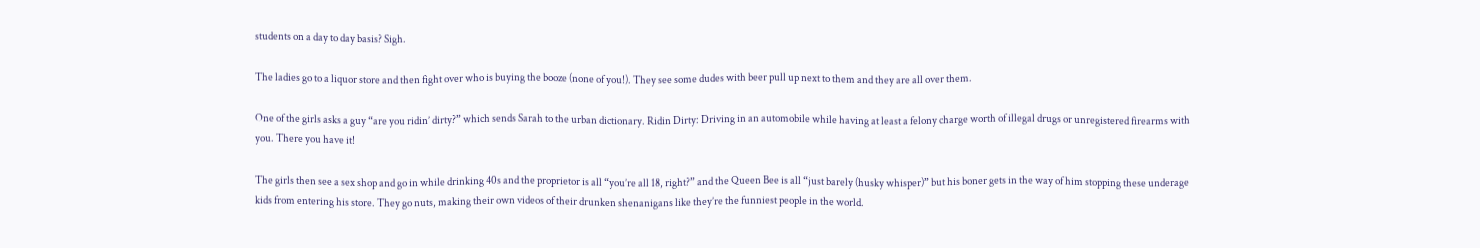students on a day to day basis? Sigh.

The ladies go to a liquor store and then fight over who is buying the booze (none of you!). They see some dudes with beer pull up next to them and they are all over them.

One of the girls asks a guy “are you ridin’ dirty?” which sends Sarah to the urban dictionary. Ridin Dirty: Driving in an automobile while having at least a felony charge worth of illegal drugs or unregistered firearms with you. There you have it!

The girls then see a sex shop and go in while drinking 40s and the proprietor is all “you’re all 18, right?” and the Queen Bee is all “just barely (husky whisper)” but his boner gets in the way of him stopping these underage kids from entering his store. They go nuts, making their own videos of their drunken shenanigans like they’re the funniest people in the world.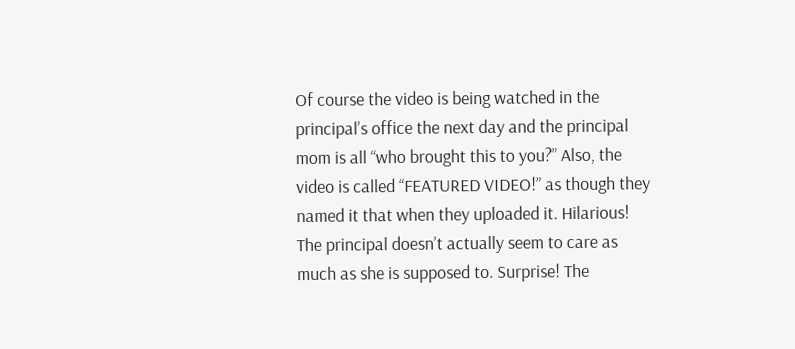Of course the video is being watched in the principal’s office the next day and the principal mom is all “who brought this to you?” Also, the video is called “FEATURED VIDEO!” as though they named it that when they uploaded it. Hilarious! The principal doesn’t actually seem to care as much as she is supposed to. Surprise! The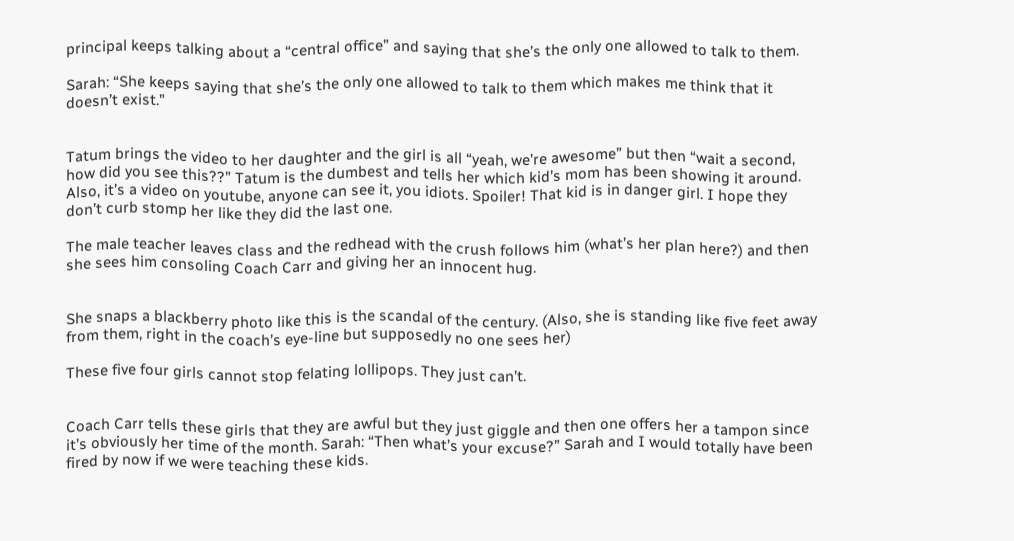principal keeps talking about a “central office” and saying that she’s the only one allowed to talk to them.

Sarah: “She keeps saying that she’s the only one allowed to talk to them which makes me think that it doesn’t exist.”


Tatum brings the video to her daughter and the girl is all “yeah, we’re awesome” but then “wait a second, how did you see this??” Tatum is the dumbest and tells her which kid’s mom has been showing it around. Also, it’s a video on youtube, anyone can see it, you idiots. Spoiler! That kid is in danger girl. I hope they don’t curb stomp her like they did the last one.

The male teacher leaves class and the redhead with the crush follows him (what’s her plan here?) and then she sees him consoling Coach Carr and giving her an innocent hug.


She snaps a blackberry photo like this is the scandal of the century. (Also, she is standing like five feet away from them, right in the coach’s eye-line but supposedly no one sees her)

These five four girls cannot stop felating lollipops. They just can’t.


Coach Carr tells these girls that they are awful but they just giggle and then one offers her a tampon since it’s obviously her time of the month. Sarah: “Then what’s your excuse?” Sarah and I would totally have been fired by now if we were teaching these kids.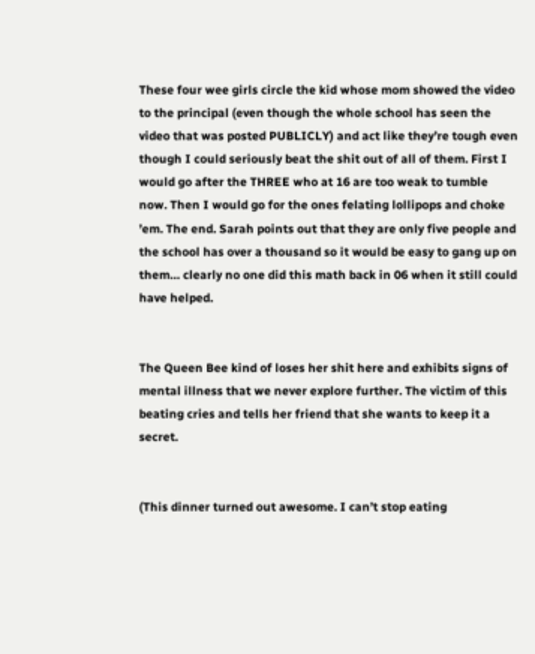These four wee girls circle the kid whose mom showed the video to the principal (even though the whole school has seen the video that was posted PUBLICLY) and act like they’re tough even though I could seriously beat the shit out of all of them. First I would go after the THREE who at 16 are too weak to tumble now. Then I would go for the ones felating lollipops and choke ’em. The end. Sarah points out that they are only five people and the school has over a thousand so it would be easy to gang up on them… clearly no one did this math back in 06 when it still could have helped.


The Queen Bee kind of loses her shit here and exhibits signs of mental illness that we never explore further. The victim of this beating cries and tells her friend that she wants to keep it a secret.


(This dinner turned out awesome. I can’t stop eating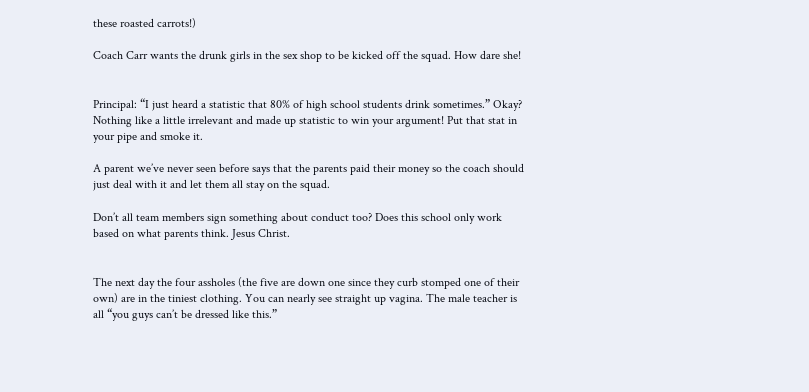these roasted carrots!)

Coach Carr wants the drunk girls in the sex shop to be kicked off the squad. How dare she!


Principal: “I just heard a statistic that 80% of high school students drink sometimes.” Okay? Nothing like a little irrelevant and made up statistic to win your argument! Put that stat in your pipe and smoke it.

A parent we’ve never seen before says that the parents paid their money so the coach should just deal with it and let them all stay on the squad.

Don’t all team members sign something about conduct too? Does this school only work based on what parents think. Jesus Christ.


The next day the four assholes (the five are down one since they curb stomped one of their own) are in the tiniest clothing. You can nearly see straight up vagina. The male teacher is all “you guys can’t be dressed like this.”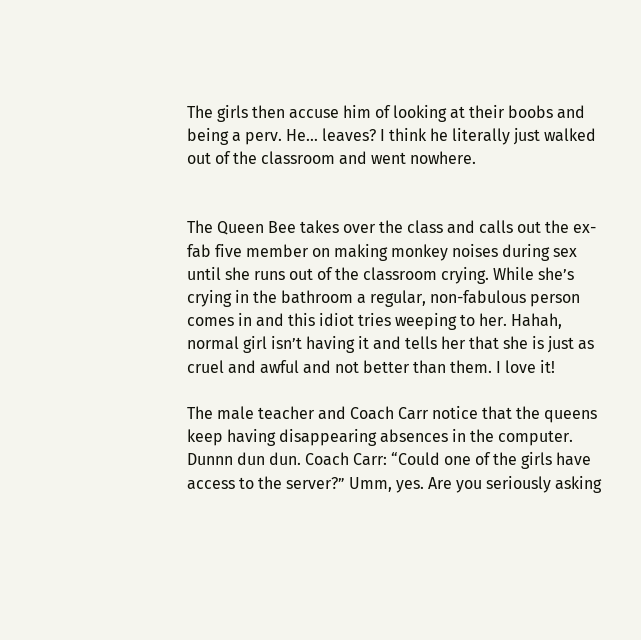The girls then accuse him of looking at their boobs and being a perv. He… leaves? I think he literally just walked out of the classroom and went nowhere.


The Queen Bee takes over the class and calls out the ex-fab five member on making monkey noises during sex until she runs out of the classroom crying. While she’s crying in the bathroom a regular, non-fabulous person comes in and this idiot tries weeping to her. Hahah, normal girl isn’t having it and tells her that she is just as cruel and awful and not better than them. I love it!

The male teacher and Coach Carr notice that the queens keep having disappearing absences in the computer. Dunnn dun dun. Coach Carr: “Could one of the girls have access to the server?” Umm, yes. Are you seriously asking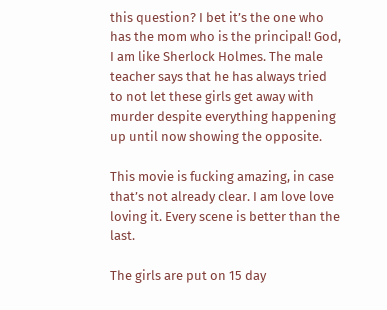this question? I bet it’s the one who has the mom who is the principal! God, I am like Sherlock Holmes. The male teacher says that he has always tried to not let these girls get away with murder despite everything happening up until now showing the opposite.

This movie is fucking amazing, in case that’s not already clear. I am love love loving it. Every scene is better than the last.

The girls are put on 15 day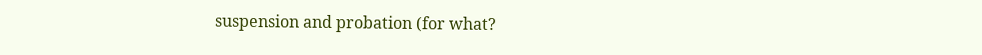suspension and probation (for what?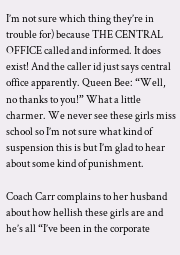I’m not sure which thing they’re in trouble for) because THE CENTRAL OFFICE called and informed. It does exist! And the caller id just says central office apparently. Queen Bee: “Well, no thanks to you!” What a little charmer. We never see these girls miss school so I’m not sure what kind of suspension this is but I’m glad to hear about some kind of punishment.

Coach Carr complains to her husband about how hellish these girls are and he’s all “I’ve been in the corporate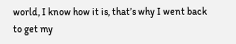world, I know how it is, that’s why I went back to get my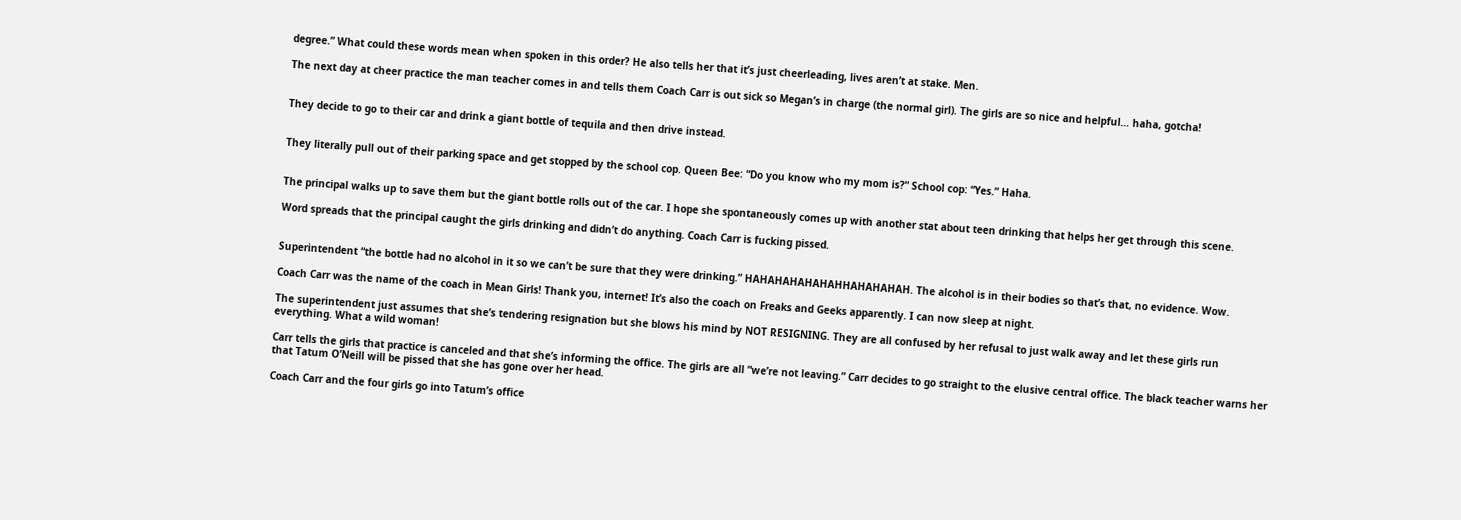degree.” What could these words mean when spoken in this order? He also tells her that it’s just cheerleading, lives aren’t at stake. Men.

The next day at cheer practice the man teacher comes in and tells them Coach Carr is out sick so Megan’s in charge (the normal girl). The girls are so nice and helpful… haha, gotcha!


They decide to go to their car and drink a giant bottle of tequila and then drive instead.


They literally pull out of their parking space and get stopped by the school cop. Queen Bee: “Do you know who my mom is?” School cop: “Yes.” Haha.


The principal walks up to save them but the giant bottle rolls out of the car. I hope she spontaneously comes up with another stat about teen drinking that helps her get through this scene.

Word spreads that the principal caught the girls drinking and didn’t do anything. Coach Carr is fucking pissed.


Superintendent “the bottle had no alcohol in it so we can’t be sure that they were drinking.” HAHAHAHAHAHAHHAHAHAHAH. The alcohol is in their bodies so that’s that, no evidence. Wow.

Coach Carr was the name of the coach in Mean Girls! Thank you, internet! It’s also the coach on Freaks and Geeks apparently. I can now sleep at night.

The superintendent just assumes that she’s tendering resignation but she blows his mind by NOT RESIGNING. They are all confused by her refusal to just walk away and let these girls run everything. What a wild woman!

Carr tells the girls that practice is canceled and that she’s informing the office. The girls are all “we’re not leaving.” Carr decides to go straight to the elusive central office. The black teacher warns her that Tatum O’Neill will be pissed that she has gone over her head.

Coach Carr and the four girls go into Tatum’s office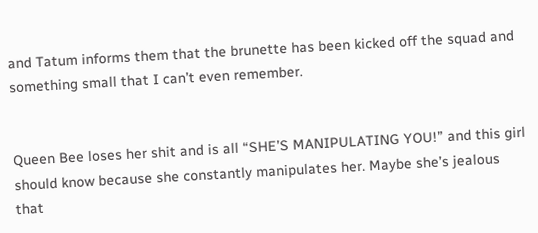and Tatum informs them that the brunette has been kicked off the squad and something small that I can’t even remember.


Queen Bee loses her shit and is all “SHE’S MANIPULATING YOU!” and this girl should know because she constantly manipulates her. Maybe she’s jealous that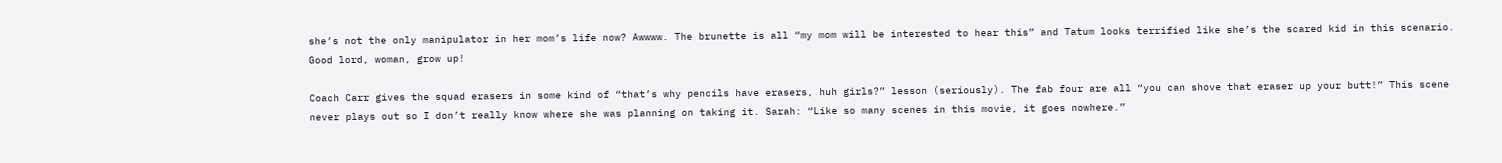she’s not the only manipulator in her mom’s life now? Awwww. The brunette is all “my mom will be interested to hear this” and Tatum looks terrified like she’s the scared kid in this scenario. Good lord, woman, grow up!

Coach Carr gives the squad erasers in some kind of “that’s why pencils have erasers, huh girls?” lesson (seriously). The fab four are all “you can shove that eraser up your butt!” This scene never plays out so I don’t really know where she was planning on taking it. Sarah: “Like so many scenes in this movie, it goes nowhere.”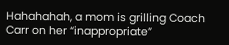Hahahahah, a mom is grilling Coach Carr on her “inappropriate”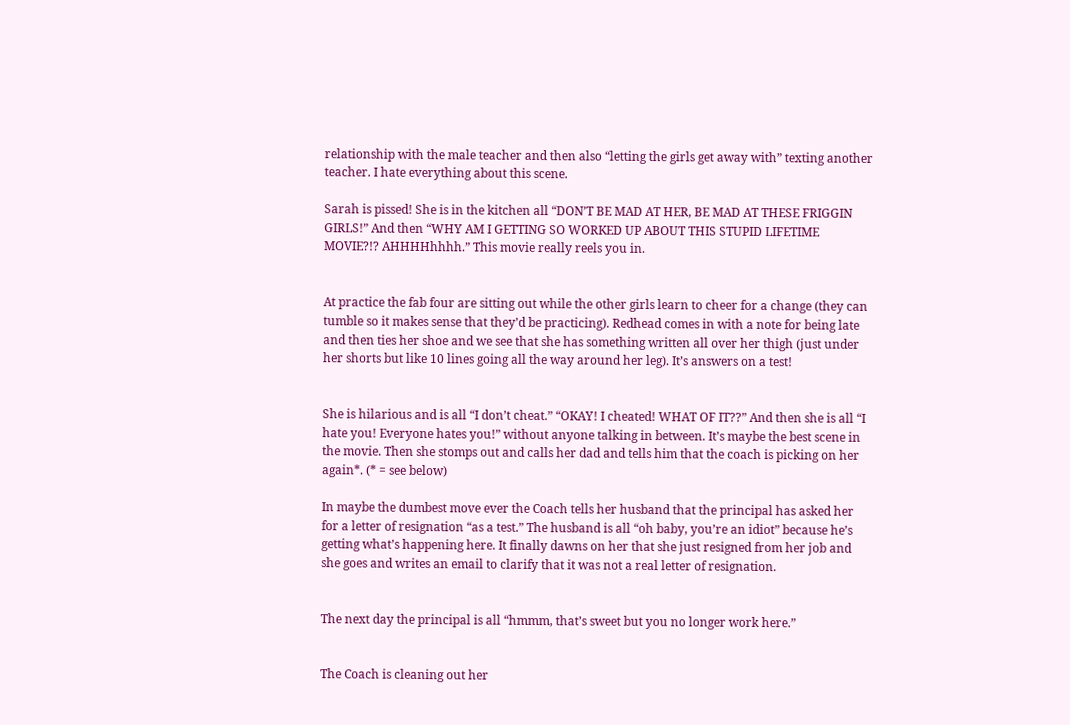relationship with the male teacher and then also “letting the girls get away with” texting another teacher. I hate everything about this scene.

Sarah is pissed! She is in the kitchen all “DON’T BE MAD AT HER, BE MAD AT THESE FRIGGIN GIRLS!” And then “WHY AM I GETTING SO WORKED UP ABOUT THIS STUPID LIFETIME MOVIE?!? AHHHHhhhh.” This movie really reels you in.


At practice the fab four are sitting out while the other girls learn to cheer for a change (they can tumble so it makes sense that they’d be practicing). Redhead comes in with a note for being late and then ties her shoe and we see that she has something written all over her thigh (just under her shorts but like 10 lines going all the way around her leg). It’s answers on a test!


She is hilarious and is all “I don’t cheat.” “OKAY! I cheated! WHAT OF IT??” And then she is all “I hate you! Everyone hates you!” without anyone talking in between. It’s maybe the best scene in the movie. Then she stomps out and calls her dad and tells him that the coach is picking on her again*. (* = see below)

In maybe the dumbest move ever the Coach tells her husband that the principal has asked her for a letter of resignation “as a test.” The husband is all “oh baby, you’re an idiot” because he’s getting what’s happening here. It finally dawns on her that she just resigned from her job and she goes and writes an email to clarify that it was not a real letter of resignation.


The next day the principal is all “hmmm, that’s sweet but you no longer work here.”


The Coach is cleaning out her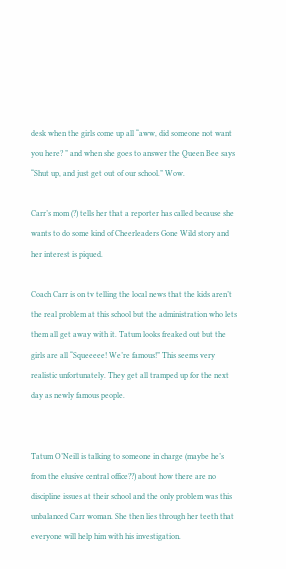desk when the girls come up all “aww, did someone not want you here? ” and when she goes to answer the Queen Bee says “Shut up, and just get out of our school.” Wow.

Carr’s mom (?) tells her that a reporter has called because she wants to do some kind of Cheerleaders Gone Wild story and her interest is piqued.

Coach Carr is on tv telling the local news that the kids aren’t the real problem at this school but the administration who lets them all get away with it. Tatum looks freaked out but the girls are all “Squeeeee! We’re famous!” This seems very realistic unfortunately. They get all tramped up for the next day as newly famous people.


Tatum O’Neill is talking to someone in charge (maybe he’s from the elusive central office??) about how there are no discipline issues at their school and the only problem was this unbalanced Carr woman. She then lies through her teeth that everyone will help him with his investigation.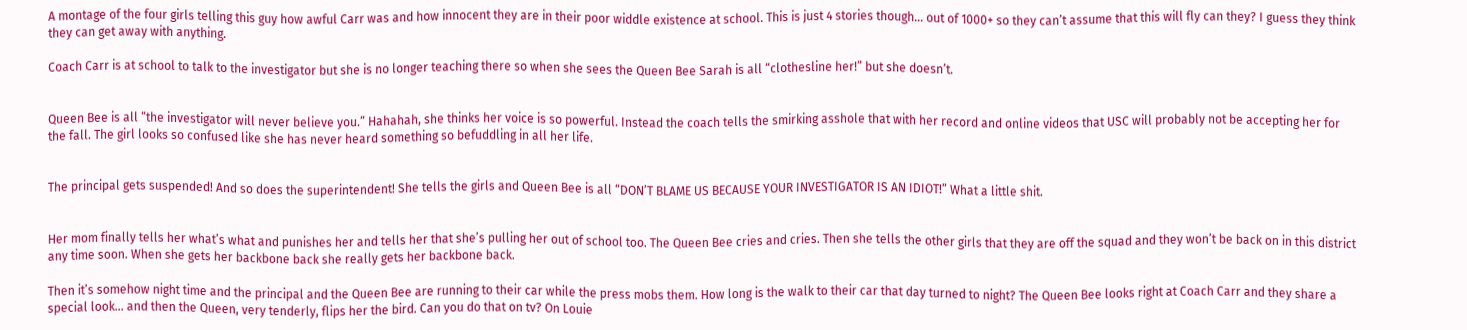A montage of the four girls telling this guy how awful Carr was and how innocent they are in their poor widdle existence at school. This is just 4 stories though… out of 1000+ so they can’t assume that this will fly can they? I guess they think they can get away with anything.

Coach Carr is at school to talk to the investigator but she is no longer teaching there so when she sees the Queen Bee Sarah is all “clothesline her!” but she doesn’t.


Queen Bee is all “the investigator will never believe you.” Hahahah, she thinks her voice is so powerful. Instead the coach tells the smirking asshole that with her record and online videos that USC will probably not be accepting her for the fall. The girl looks so confused like she has never heard something so befuddling in all her life.


The principal gets suspended! And so does the superintendent! She tells the girls and Queen Bee is all “DON’T BLAME US BECAUSE YOUR INVESTIGATOR IS AN IDIOT!” What a little shit.


Her mom finally tells her what’s what and punishes her and tells her that she’s pulling her out of school too. The Queen Bee cries and cries. Then she tells the other girls that they are off the squad and they won’t be back on in this district any time soon. When she gets her backbone back she really gets her backbone back.

Then it’s somehow night time and the principal and the Queen Bee are running to their car while the press mobs them. How long is the walk to their car that day turned to night? The Queen Bee looks right at Coach Carr and they share a special look… and then the Queen, very tenderly, flips her the bird. Can you do that on tv? On Louie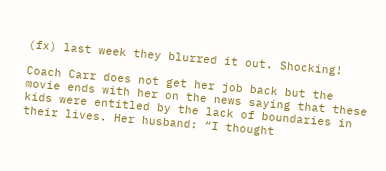(fx) last week they blurred it out. Shocking!

Coach Carr does not get her job back but the movie ends with her on the news saying that these kids were entitled by the lack of boundaries in their lives. Her husband: “I thought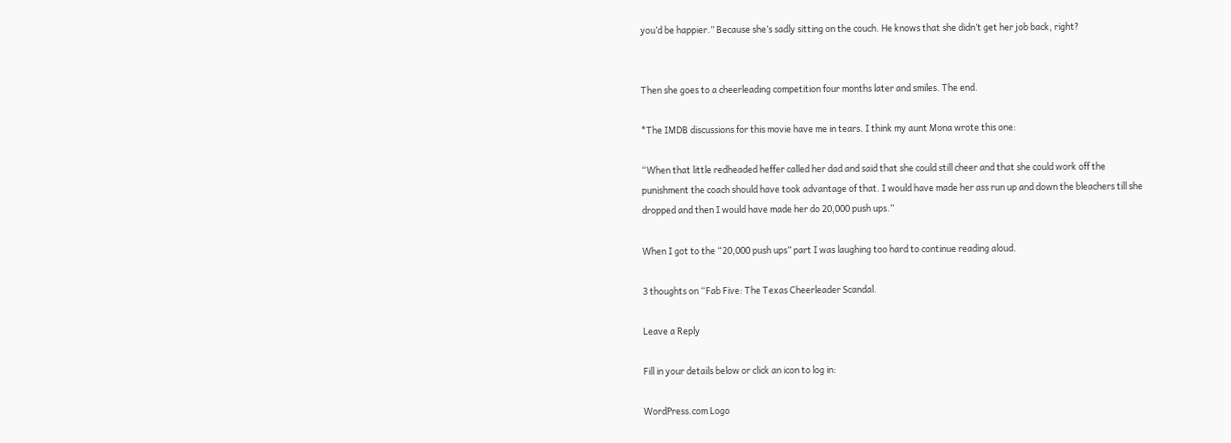you’d be happier.” Because she’s sadly sitting on the couch. He knows that she didn’t get her job back, right?


Then she goes to a cheerleading competition four months later and smiles. The end.

*The IMDB discussions for this movie have me in tears. I think my aunt Mona wrote this one:

“When that little redheaded heffer called her dad and said that she could still cheer and that she could work off the punishment the coach should have took advantage of that. I would have made her ass run up and down the bleachers till she dropped and then I would have made her do 20,000 push ups.”

When I got to the “20,000 push ups” part I was laughing too hard to continue reading aloud.

3 thoughts on “Fab Five: The Texas Cheerleader Scandal.

Leave a Reply

Fill in your details below or click an icon to log in:

WordPress.com Logo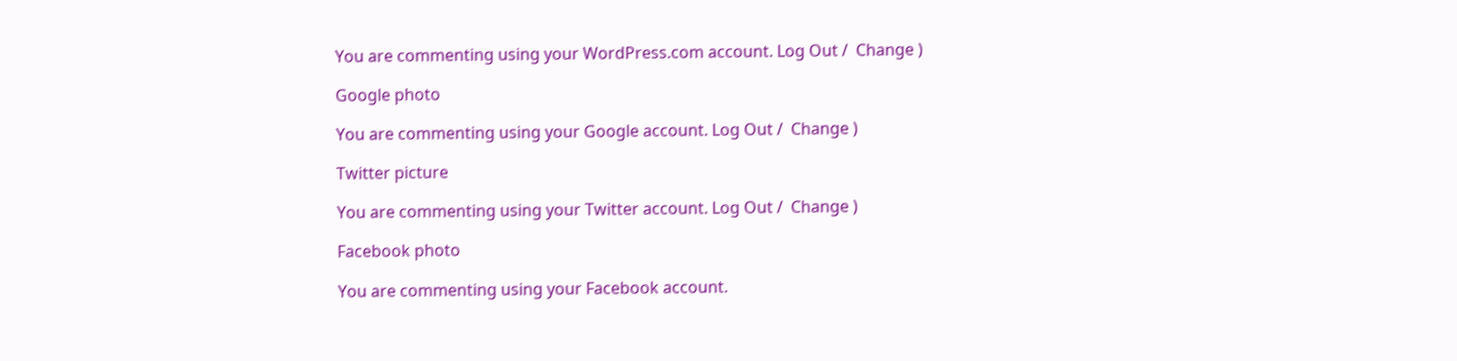You are commenting using your WordPress.com account. Log Out /  Change )

Google photo

You are commenting using your Google account. Log Out /  Change )

Twitter picture

You are commenting using your Twitter account. Log Out /  Change )

Facebook photo

You are commenting using your Facebook account.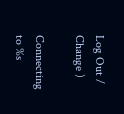Log Out /  Change )

Connecting to %s